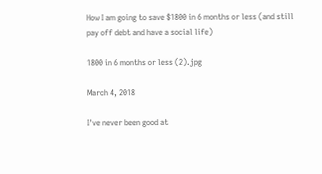How I am going to save $1800 in 6 months or less (and still pay off debt and have a social life)

1800 in 6 months or less (2).jpg

March 4, 2018

I've never been good at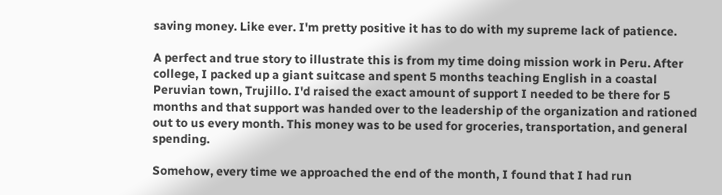saving money. Like ever. I'm pretty positive it has to do with my supreme lack of patience.

A perfect and true story to illustrate this is from my time doing mission work in Peru. After college, I packed up a giant suitcase and spent 5 months teaching English in a coastal Peruvian town, Trujillo. I'd raised the exact amount of support I needed to be there for 5 months and that support was handed over to the leadership of the organization and rationed out to us every month. This money was to be used for groceries, transportation, and general spending.

Somehow, every time we approached the end of the month, I found that I had run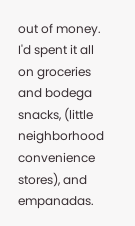out of money. I'd spent it all on groceries and bodega snacks, (little neighborhood convenience stores), and empanadas.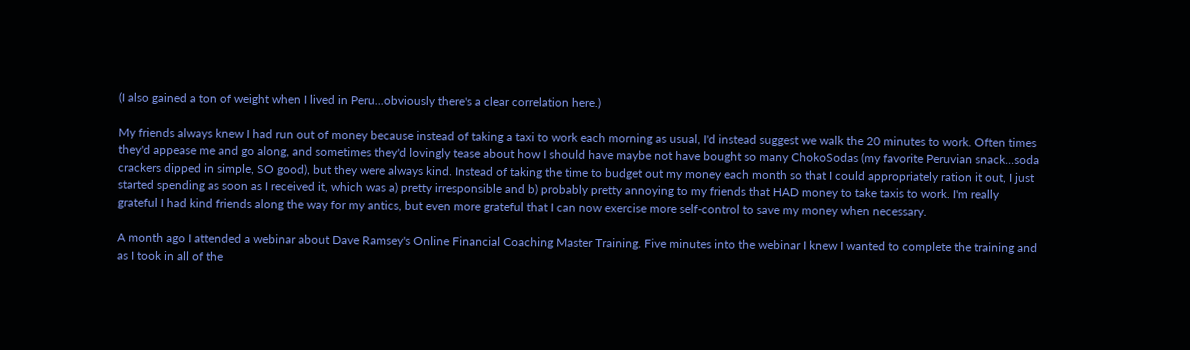(I also gained a ton of weight when I lived in Peru...obviously there's a clear correlation here.)

My friends always knew I had run out of money because instead of taking a taxi to work each morning as usual, I'd instead suggest we walk the 20 minutes to work. Often times they'd appease me and go along, and sometimes they'd lovingly tease about how I should have maybe not have bought so many ChokoSodas (my favorite Peruvian snack...soda crackers dipped in simple, SO good), but they were always kind. Instead of taking the time to budget out my money each month so that I could appropriately ration it out, I just started spending as soon as I received it, which was a) pretty irresponsible and b) probably pretty annoying to my friends that HAD money to take taxis to work. I'm really grateful I had kind friends along the way for my antics, but even more grateful that I can now exercise more self-control to save my money when necessary.

A month ago I attended a webinar about Dave Ramsey's Online Financial Coaching Master Training. Five minutes into the webinar I knew I wanted to complete the training and as I took in all of the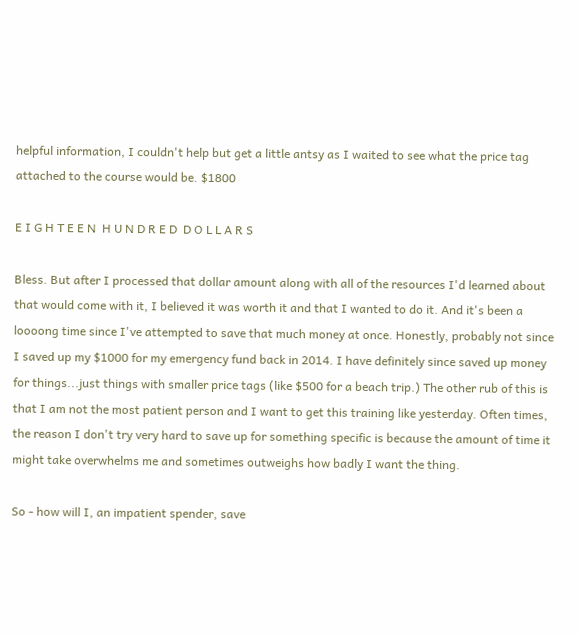helpful information, I couldn't help but get a little antsy as I waited to see what the price tag attached to the course would be. $1800

E I G H T E E N  H U N D R E D  D O L L A R S

Bless. But after I processed that dollar amount along with all of the resources I'd learned about that would come with it, I believed it was worth it and that I wanted to do it. And it's been a loooong time since I've attempted to save that much money at once. Honestly, probably not since I saved up my $1000 for my emergency fund back in 2014. I have definitely since saved up money for things...just things with smaller price tags (like $500 for a beach trip.) The other rub of this is that I am not the most patient person and I want to get this training like yesterday. Often times, the reason I don't try very hard to save up for something specific is because the amount of time it might take overwhelms me and sometimes outweighs how badly I want the thing.

So - how will I, an impatient spender, save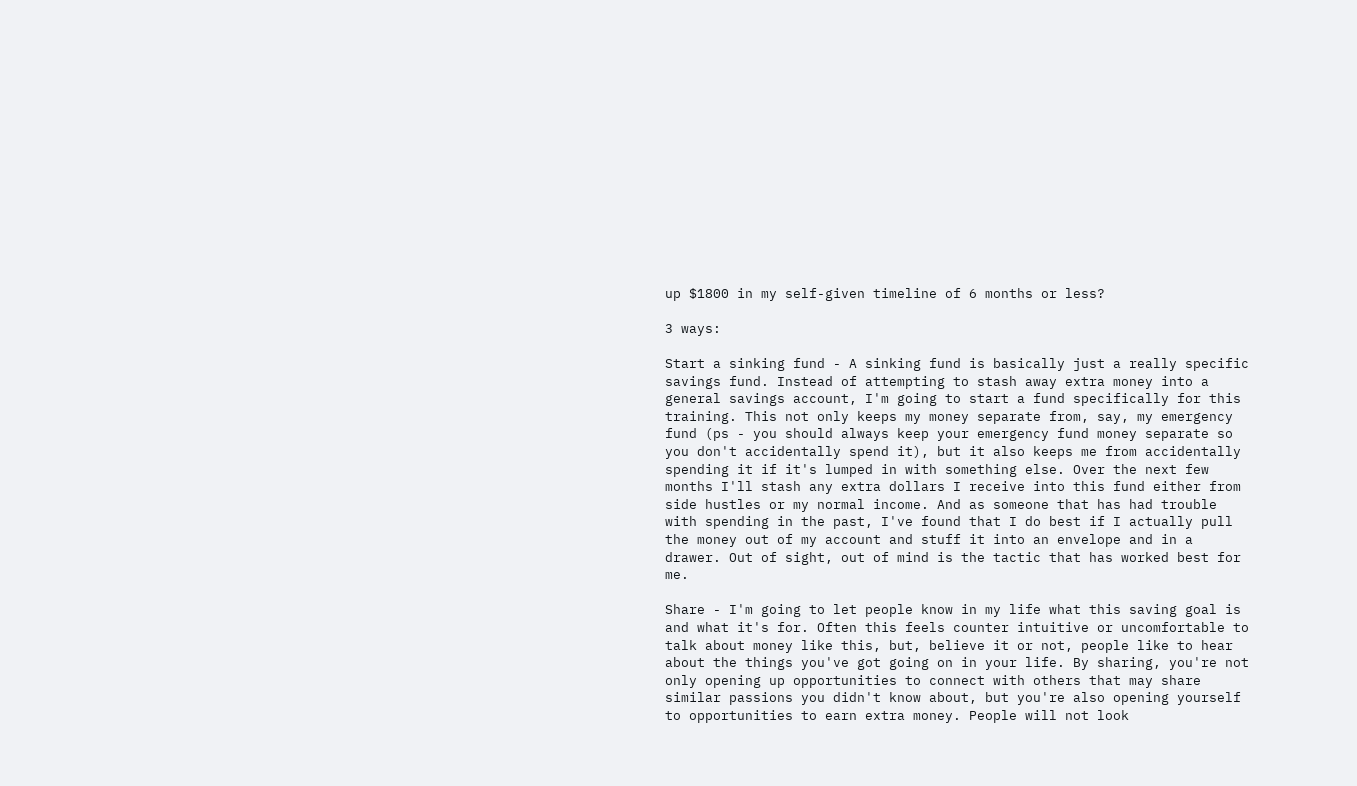up $1800 in my self-given timeline of 6 months or less?

3 ways:

Start a sinking fund - A sinking fund is basically just a really specific savings fund. Instead of attempting to stash away extra money into a general savings account, I'm going to start a fund specifically for this training. This not only keeps my money separate from, say, my emergency fund (ps - you should always keep your emergency fund money separate so you don't accidentally spend it), but it also keeps me from accidentally spending it if it's lumped in with something else. Over the next few months I'll stash any extra dollars I receive into this fund either from side hustles or my normal income. And as someone that has had trouble with spending in the past, I've found that I do best if I actually pull the money out of my account and stuff it into an envelope and in a drawer. Out of sight, out of mind is the tactic that has worked best for me.

Share - I'm going to let people know in my life what this saving goal is and what it's for. Often this feels counter intuitive or uncomfortable to talk about money like this, but, believe it or not, people like to hear about the things you've got going on in your life. By sharing, you're not only opening up opportunities to connect with others that may share similar passions you didn't know about, but you're also opening yourself to opportunities to earn extra money. People will not look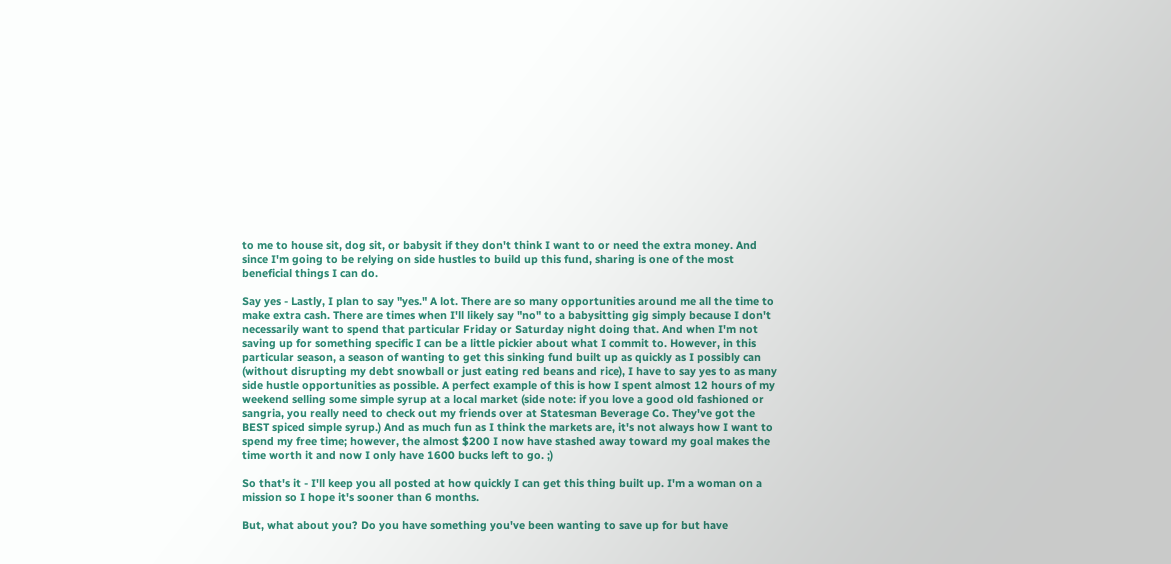to me to house sit, dog sit, or babysit if they don't think I want to or need the extra money. And since I'm going to be relying on side hustles to build up this fund, sharing is one of the most beneficial things I can do.

Say yes - Lastly, I plan to say "yes." A lot. There are so many opportunities around me all the time to make extra cash. There are times when I'll likely say "no" to a babysitting gig simply because I don't necessarily want to spend that particular Friday or Saturday night doing that. And when I'm not saving up for something specific I can be a little pickier about what I commit to. However, in this particular season, a season of wanting to get this sinking fund built up as quickly as I possibly can (without disrupting my debt snowball or just eating red beans and rice), I have to say yes to as many side hustle opportunities as possible. A perfect example of this is how I spent almost 12 hours of my weekend selling some simple syrup at a local market (side note: if you love a good old fashioned or sangria, you really need to check out my friends over at Statesman Beverage Co. They've got the BEST spiced simple syrup.) And as much fun as I think the markets are, it's not always how I want to spend my free time; however, the almost $200 I now have stashed away toward my goal makes the time worth it and now I only have 1600 bucks left to go. ;)

So that's it - I'll keep you all posted at how quickly I can get this thing built up. I'm a woman on a mission so I hope it's sooner than 6 months.

But, what about you? Do you have something you've been wanting to save up for but have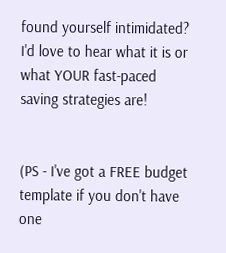found yourself intimidated? I'd love to hear what it is or what YOUR fast-paced saving strategies are!


(PS - I've got a FREE budget template if you don't have one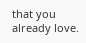that you already love.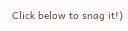Click below to snag it!)